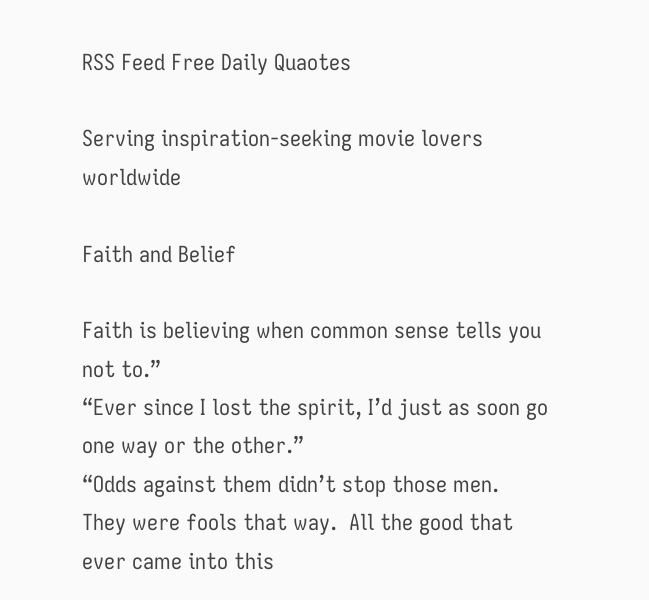RSS Feed Free Daily Quaotes

Serving inspiration-seeking movie lovers worldwide

Faith and Belief

Faith is believing when common sense tells you not to.”
“Ever since I lost the spirit, I’d just as soon go one way or the other.”
“Odds against them didn’t stop those men.  They were fools that way.  All the good that ever came into this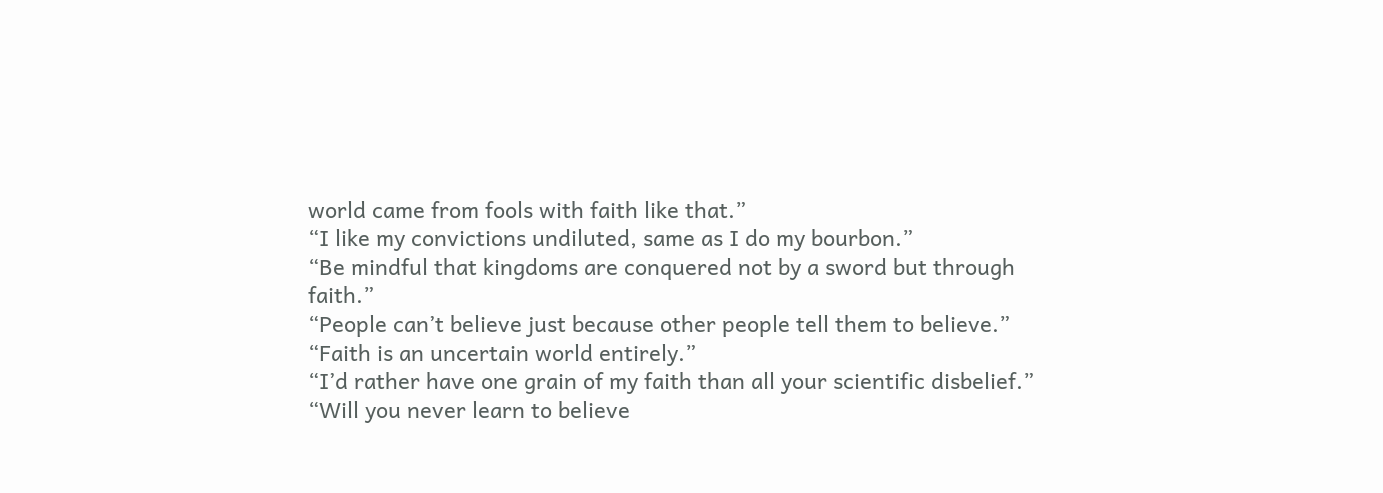world came from fools with faith like that.”
“I like my convictions undiluted, same as I do my bourbon.”
“Be mindful that kingdoms are conquered not by a sword but through faith.”
“People can’t believe just because other people tell them to believe.”
“Faith is an uncertain world entirely.”
“I’d rather have one grain of my faith than all your scientific disbelief.”
“Will you never learn to believe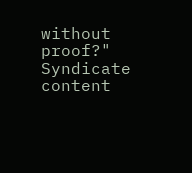without proof?"
Syndicate content